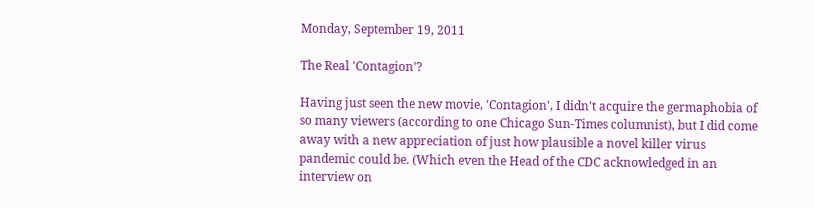Monday, September 19, 2011

The Real 'Contagion'?

Having just seen the new movie, 'Contagion', I didn't acquire the germaphobia of so many viewers (according to one Chicago Sun-Times columnist), but I did come away with a new appreciation of just how plausible a novel killer virus pandemic could be. (Which even the Head of the CDC acknowledged in an interview on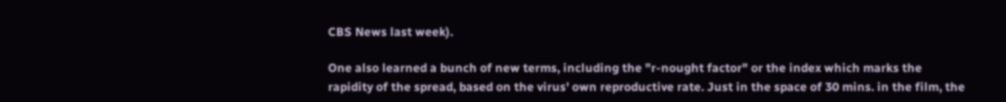CBS News last week).

One also learned a bunch of new terms, including the "r-nought factor" or the index which marks the rapidity of the spread, based on the virus' own reproductive rate. Just in the space of 30 mins. in the film, the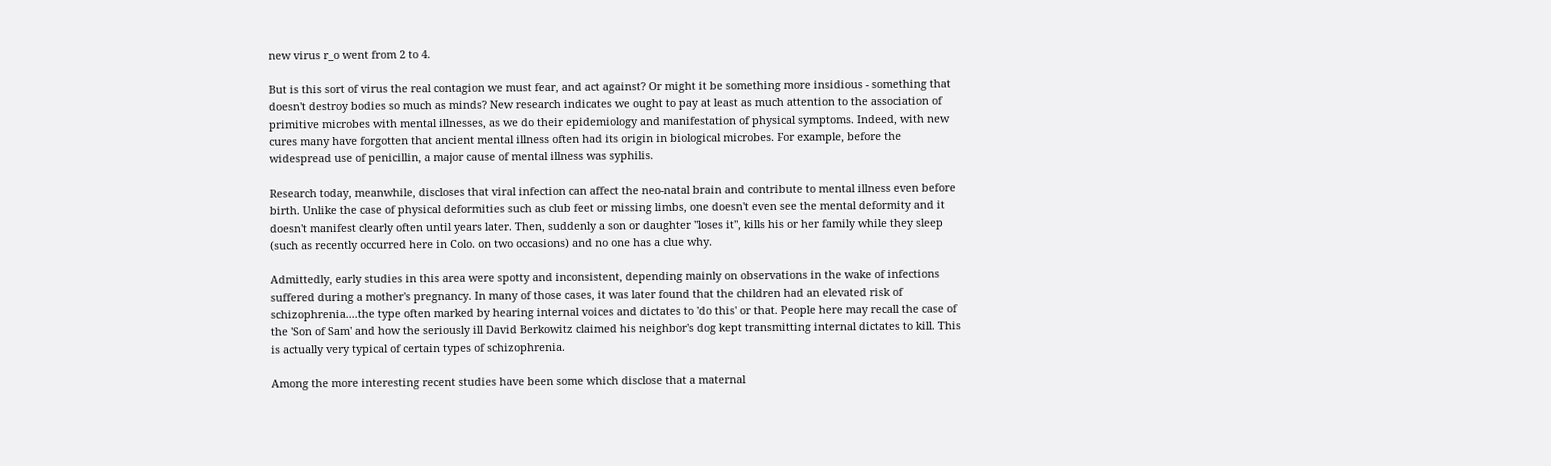new virus r_o went from 2 to 4.

But is this sort of virus the real contagion we must fear, and act against? Or might it be something more insidious - something that doesn't destroy bodies so much as minds? New research indicates we ought to pay at least as much attention to the association of primitive microbes with mental illnesses, as we do their epidemiology and manifestation of physical symptoms. Indeed, with new cures many have forgotten that ancient mental illness often had its origin in biological microbes. For example, before the widespread use of penicillin, a major cause of mental illness was syphilis.

Research today, meanwhile, discloses that viral infection can affect the neo-natal brain and contribute to mental illness even before birth. Unlike the case of physical deformities such as club feet or missing limbs, one doesn't even see the mental deformity and it doesn't manifest clearly often until years later. Then, suddenly a son or daughter "loses it", kills his or her family while they sleep (such as recently occurred here in Colo. on two occasions) and no one has a clue why.

Admittedly, early studies in this area were spotty and inconsistent, depending mainly on observations in the wake of infections suffered during a mother's pregnancy. In many of those cases, it was later found that the children had an elevated risk of schizophrenia....the type often marked by hearing internal voices and dictates to 'do this' or that. People here may recall the case of the 'Son of Sam' and how the seriously ill David Berkowitz claimed his neighbor's dog kept transmitting internal dictates to kill. This is actually very typical of certain types of schizophrenia.

Among the more interesting recent studies have been some which disclose that a maternal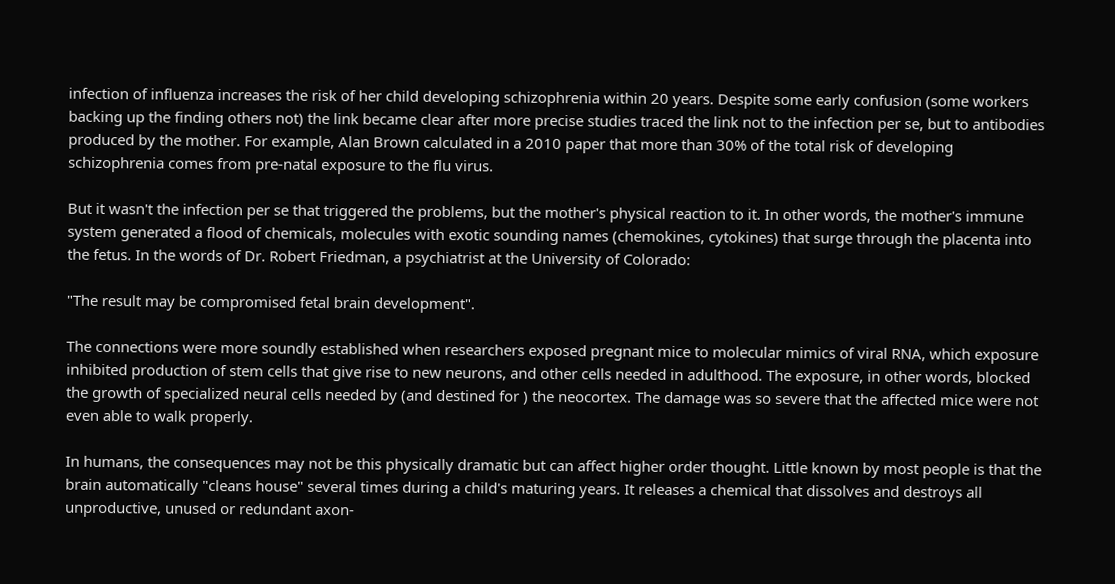infection of influenza increases the risk of her child developing schizophrenia within 20 years. Despite some early confusion (some workers backing up the finding others not) the link became clear after more precise studies traced the link not to the infection per se, but to antibodies produced by the mother. For example, Alan Brown calculated in a 2010 paper that more than 30% of the total risk of developing schizophrenia comes from pre-natal exposure to the flu virus.

But it wasn't the infection per se that triggered the problems, but the mother's physical reaction to it. In other words, the mother's immune system generated a flood of chemicals, molecules with exotic sounding names (chemokines, cytokines) that surge through the placenta into the fetus. In the words of Dr. Robert Friedman, a psychiatrist at the University of Colorado:

"The result may be compromised fetal brain development".

The connections were more soundly established when researchers exposed pregnant mice to molecular mimics of viral RNA, which exposure inhibited production of stem cells that give rise to new neurons, and other cells needed in adulthood. The exposure, in other words, blocked the growth of specialized neural cells needed by (and destined for ) the neocortex. The damage was so severe that the affected mice were not even able to walk properly.

In humans, the consequences may not be this physically dramatic but can affect higher order thought. Little known by most people is that the brain automatically "cleans house" several times during a child's maturing years. It releases a chemical that dissolves and destroys all unproductive, unused or redundant axon-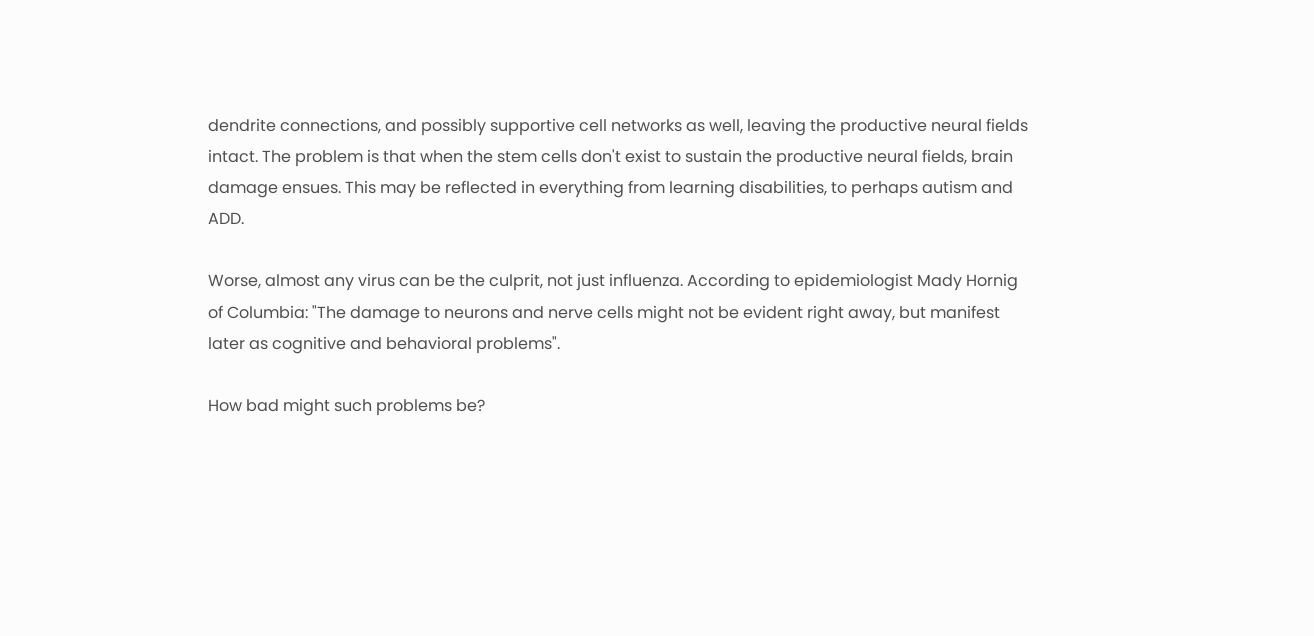dendrite connections, and possibly supportive cell networks as well, leaving the productive neural fields intact. The problem is that when the stem cells don't exist to sustain the productive neural fields, brain damage ensues. This may be reflected in everything from learning disabilities, to perhaps autism and ADD.

Worse, almost any virus can be the culprit, not just influenza. According to epidemiologist Mady Hornig of Columbia: "The damage to neurons and nerve cells might not be evident right away, but manifest later as cognitive and behavioral problems".

How bad might such problems be?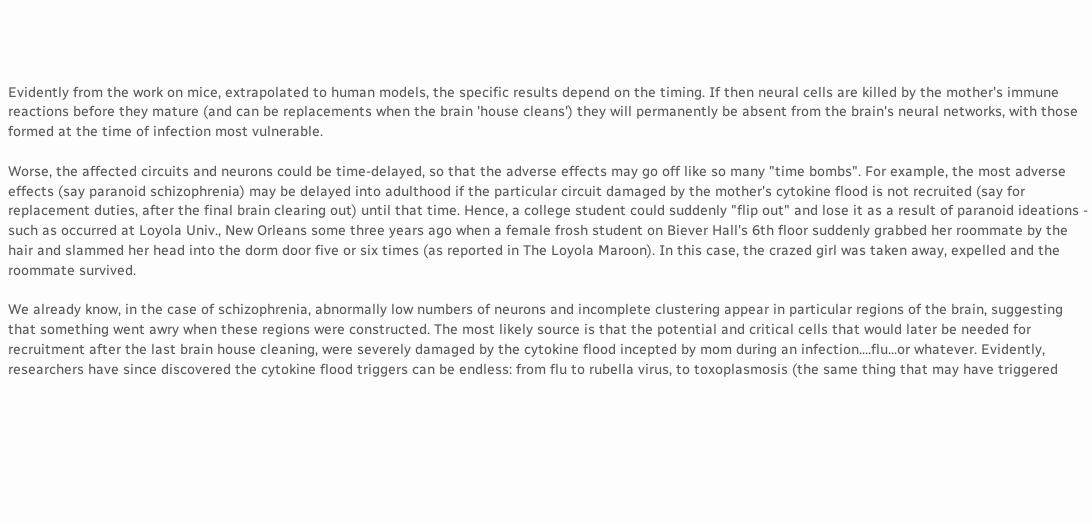Evidently from the work on mice, extrapolated to human models, the specific results depend on the timing. If then neural cells are killed by the mother's immune reactions before they mature (and can be replacements when the brain 'house cleans') they will permanently be absent from the brain's neural networks, with those formed at the time of infection most vulnerable.

Worse, the affected circuits and neurons could be time-delayed, so that the adverse effects may go off like so many "time bombs". For example, the most adverse effects (say paranoid schizophrenia) may be delayed into adulthood if the particular circuit damaged by the mother's cytokine flood is not recruited (say for replacement duties, after the final brain clearing out) until that time. Hence, a college student could suddenly "flip out" and lose it as a result of paranoid ideations - such as occurred at Loyola Univ., New Orleans some three years ago when a female frosh student on Biever Hall's 6th floor suddenly grabbed her roommate by the hair and slammed her head into the dorm door five or six times (as reported in The Loyola Maroon). In this case, the crazed girl was taken away, expelled and the roommate survived.

We already know, in the case of schizophrenia, abnormally low numbers of neurons and incomplete clustering appear in particular regions of the brain, suggesting that something went awry when these regions were constructed. The most likely source is that the potential and critical cells that would later be needed for recruitment after the last brain house cleaning, were severely damaged by the cytokine flood incepted by mom during an infection....flu...or whatever. Evidently, researchers have since discovered the cytokine flood triggers can be endless: from flu to rubella virus, to toxoplasmosis (the same thing that may have triggered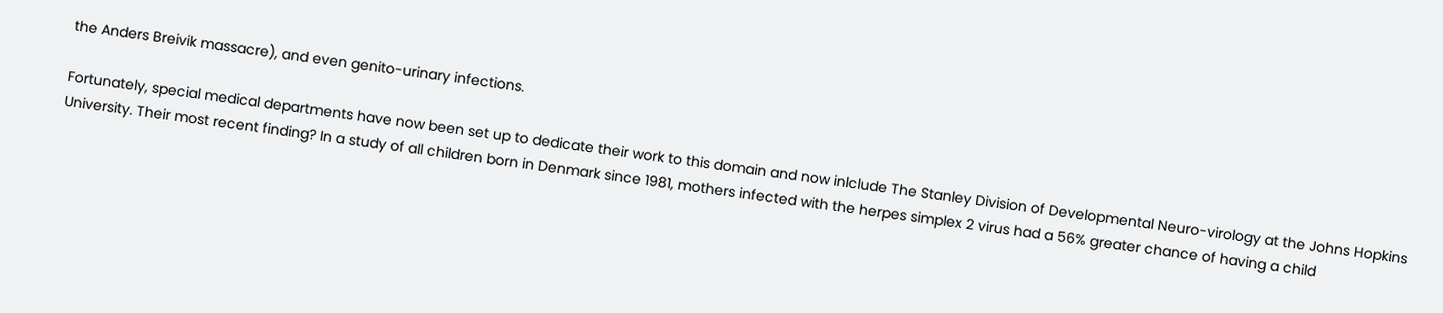the Anders Breivik massacre), and even genito-urinary infections.

Fortunately, special medical departments have now been set up to dedicate their work to this domain and now inlclude The Stanley Division of Developmental Neuro-virology at the Johns Hopkins University. Their most recent finding? In a study of all children born in Denmark since 1981, mothers infected with the herpes simplex 2 virus had a 56% greater chance of having a child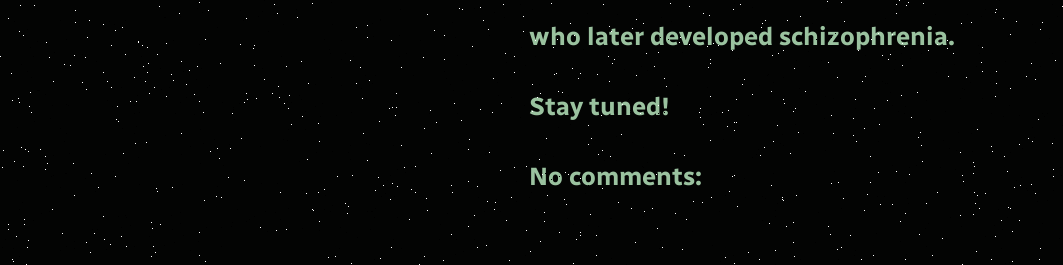who later developed schizophrenia.

Stay tuned!

No comments: